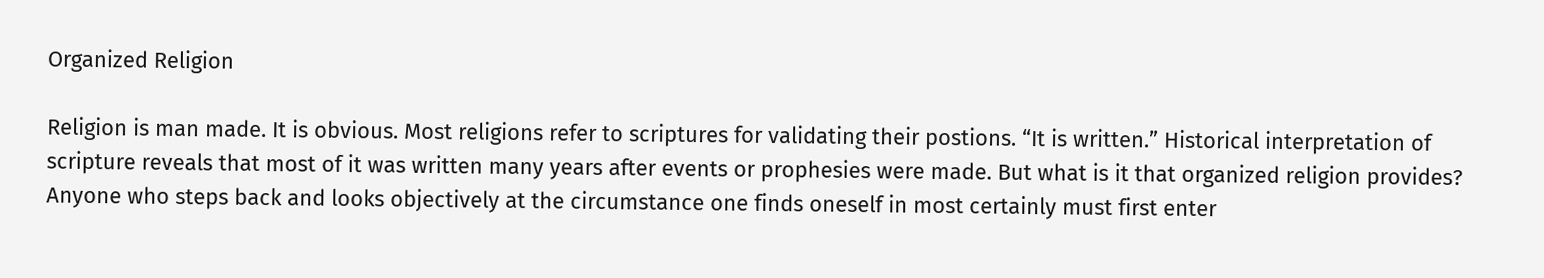Organized Religion

Religion is man made. It is obvious. Most religions refer to scriptures for validating their postions. “It is written.” Historical interpretation of scripture reveals that most of it was written many years after events or prophesies were made. But what is it that organized religion provides? Anyone who steps back and looks objectively at the circumstance one finds oneself in most certainly must first enter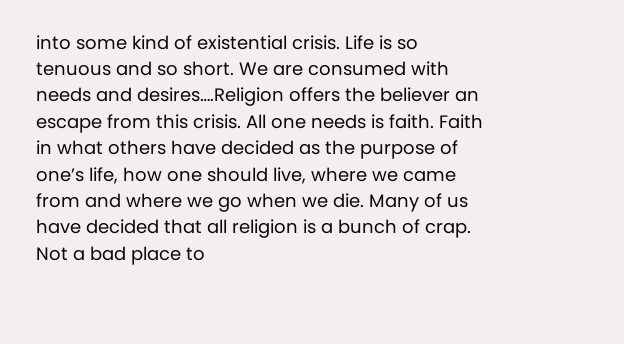into some kind of existential crisis. Life is so tenuous and so short. We are consumed with needs and desires….Religion offers the believer an escape from this crisis. All one needs is faith. Faith in what others have decided as the purpose of one’s life, how one should live, where we came from and where we go when we die. Many of us have decided that all religion is a bunch of crap. Not a bad place to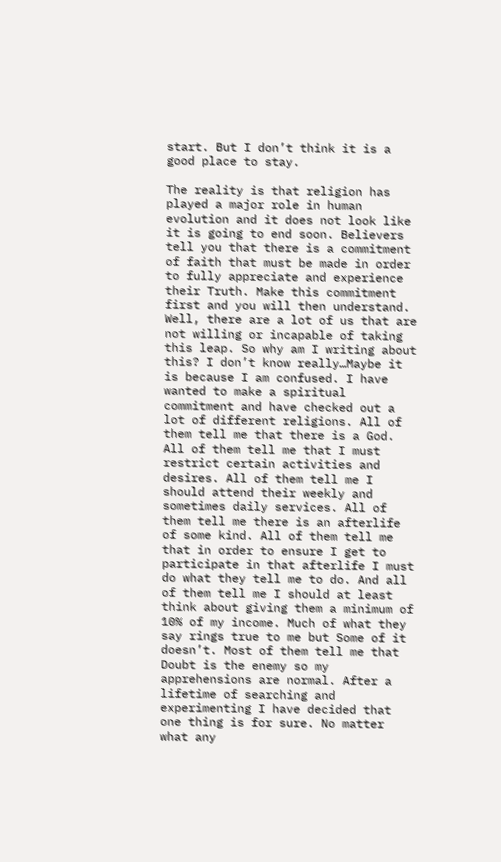start. But I don’t think it is a good place to stay.

The reality is that religion has played a major role in human evolution and it does not look like it is going to end soon. Believers tell you that there is a commitment of faith that must be made in order to fully appreciate and experience their Truth. Make this commitment first and you will then understand. Well, there are a lot of us that are not willing or incapable of taking this leap. So why am I writing about this? I don’t know really…Maybe it is because I am confused. I have wanted to make a spiritual commitment and have checked out a lot of different religions. All of them tell me that there is a God. All of them tell me that I must restrict certain activities and desires. All of them tell me I should attend their weekly and sometimes daily services. All of them tell me there is an afterlife of some kind. All of them tell me that in order to ensure I get to participate in that afterlife I must do what they tell me to do. And all of them tell me I should at least think about giving them a minimum of 10% of my income. Much of what they say rings true to me but Some of it doesn’t. Most of them tell me that Doubt is the enemy so my apprehensions are normal. After a lifetime of searching and experimenting I have decided that one thing is for sure. No matter what any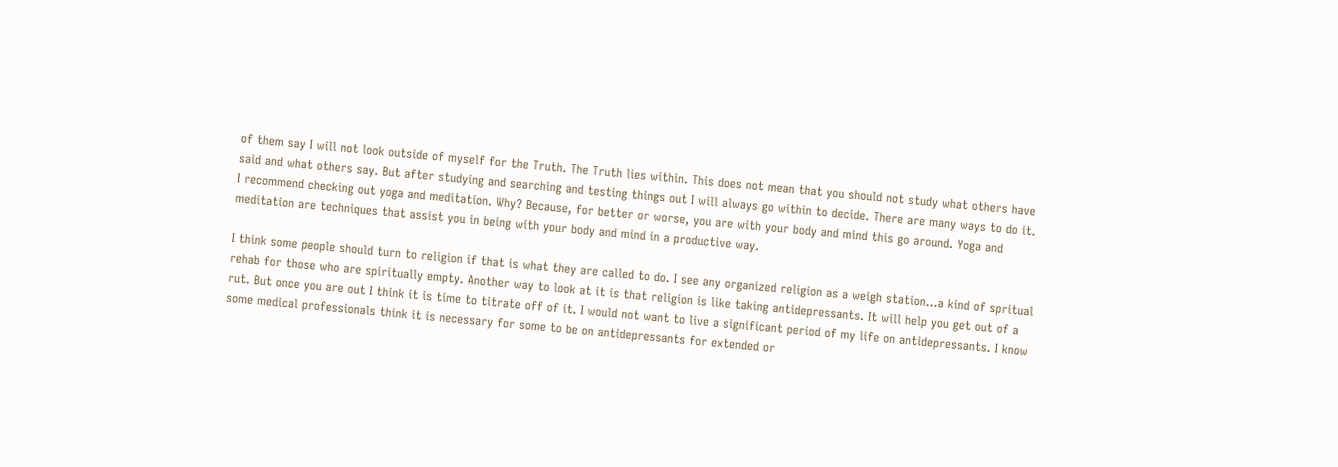of them say I will not look outside of myself for the Truth. The Truth lies within. This does not mean that you should not study what others have said and what others say. But after studying and searching and testing things out I will always go within to decide. There are many ways to do it. I recommend checking out yoga and meditation. Why? Because, for better or worse, you are with your body and mind this go around. Yoga and meditation are techniques that assist you in being with your body and mind in a productive way.

I think some people should turn to religion if that is what they are called to do. I see any organized religion as a weigh station…a kind of spritual rehab for those who are spiritually empty. Another way to look at it is that religion is like taking antidepressants. It will help you get out of a rut. But once you are out I think it is time to titrate off of it. I would not want to live a significant period of my life on antidepressants. I know some medical professionals think it is necessary for some to be on antidepressants for extended or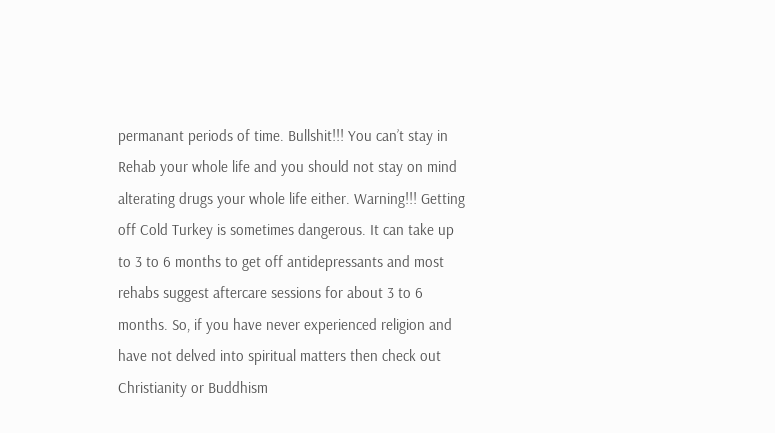permanant periods of time. Bullshit!!! You can’t stay in Rehab your whole life and you should not stay on mind alterating drugs your whole life either. Warning!!! Getting off Cold Turkey is sometimes dangerous. It can take up to 3 to 6 months to get off antidepressants and most rehabs suggest aftercare sessions for about 3 to 6 months. So, if you have never experienced religion and have not delved into spiritual matters then check out Christianity or Buddhism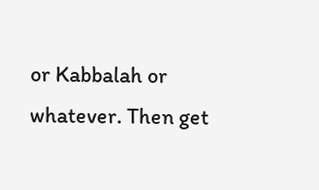or Kabbalah or whatever. Then get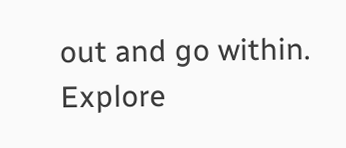out and go within. Explore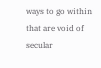ways to go within that are void of secular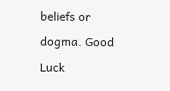beliefs or dogma. Good Luck